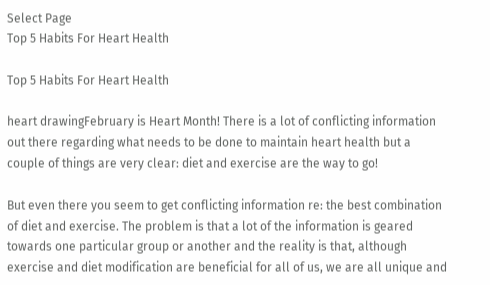Select Page
Top 5 Habits For Heart Health

Top 5 Habits For Heart Health

heart drawingFebruary is Heart Month! There is a lot of conflicting information out there regarding what needs to be done to maintain heart health but a couple of things are very clear: diet and exercise are the way to go!

But even there you seem to get conflicting information re: the best combination of diet and exercise. The problem is that a lot of the information is geared towards one particular group or another and the reality is that, although exercise and diet modification are beneficial for all of us, we are all unique and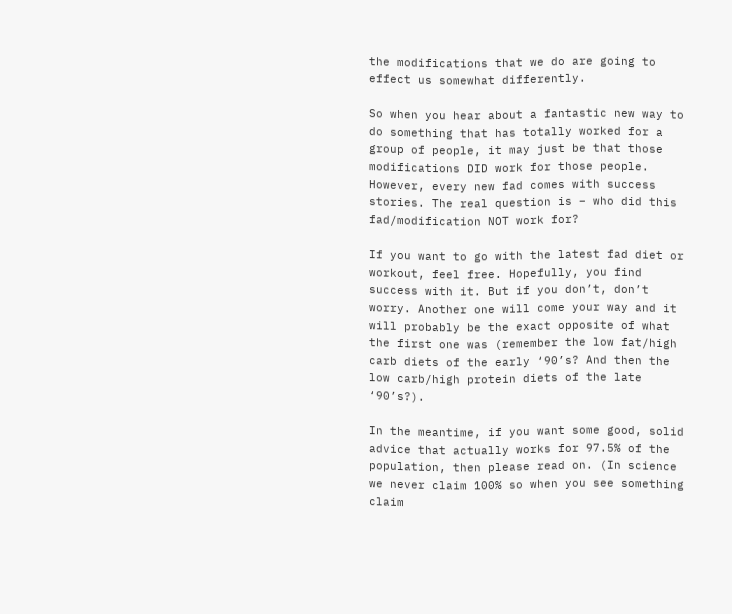the modifications that we do are going to effect us somewhat differently.

So when you hear about a fantastic new way to do something that has totally worked for a group of people, it may just be that those modifications DID work for those people. However, every new fad comes with success stories. The real question is – who did this fad/modification NOT work for?

If you want to go with the latest fad diet or workout, feel free. Hopefully, you find success with it. But if you don’t, don’t worry. Another one will come your way and it will probably be the exact opposite of what the first one was (remember the low fat/high carb diets of the early ‘90’s? And then the low carb/high protein diets of the late ‘90’s?).

In the meantime, if you want some good, solid advice that actually works for 97.5% of the population, then please read on. (In science we never claim 100% so when you see something claim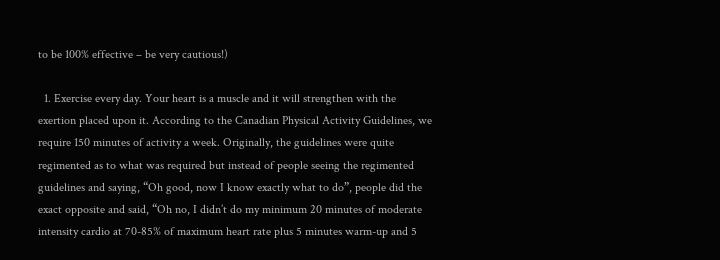to be 100% effective – be very cautious!)

  1. Exercise every day. Your heart is a muscle and it will strengthen with the exertion placed upon it. According to the Canadian Physical Activity Guidelines, we require 150 minutes of activity a week. Originally, the guidelines were quite regimented as to what was required but instead of people seeing the regimented guidelines and saying, “Oh good, now I know exactly what to do”, people did the exact opposite and said, “Oh no, I didn’t do my minimum 20 minutes of moderate intensity cardio at 70-85% of maximum heart rate plus 5 minutes warm-up and 5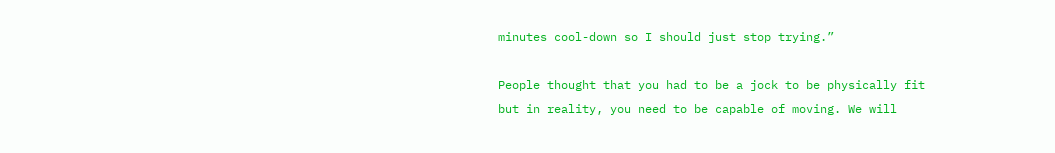minutes cool-down so I should just stop trying.”

People thought that you had to be a jock to be physically fit but in reality, you need to be capable of moving. We will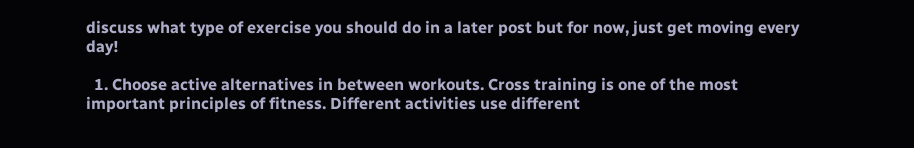discuss what type of exercise you should do in a later post but for now, just get moving every day!

  1. Choose active alternatives in between workouts. Cross training is one of the most important principles of fitness. Different activities use different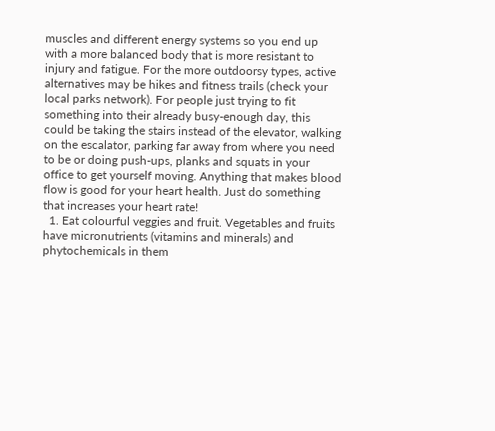muscles and different energy systems so you end up with a more balanced body that is more resistant to injury and fatigue. For the more outdoorsy types, active alternatives may be hikes and fitness trails (check your local parks network). For people just trying to fit something into their already busy-enough day, this could be taking the stairs instead of the elevator, walking on the escalator, parking far away from where you need to be or doing push-ups, planks and squats in your office to get yourself moving. Anything that makes blood flow is good for your heart health. Just do something that increases your heart rate!
  1. Eat colourful veggies and fruit. Vegetables and fruits have micronutrients (vitamins and minerals) and phytochemicals in them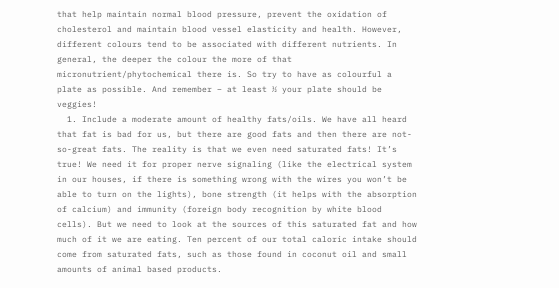that help maintain normal blood pressure, prevent the oxidation of cholesterol and maintain blood vessel elasticity and health. However, different colours tend to be associated with different nutrients. In general, the deeper the colour the more of that micronutrient/phytochemical there is. So try to have as colourful a plate as possible. And remember – at least ½ your plate should be veggies!
  1. Include a moderate amount of healthy fats/oils. We have all heard that fat is bad for us, but there are good fats and then there are not-so-great fats. The reality is that we even need saturated fats! It’s true! We need it for proper nerve signaling (like the electrical system in our houses, if there is something wrong with the wires you won’t be able to turn on the lights), bone strength (it helps with the absorption of calcium) and immunity (foreign body recognition by white blood cells). But we need to look at the sources of this saturated fat and how much of it we are eating. Ten percent of our total caloric intake should come from saturated fats, such as those found in coconut oil and small amounts of animal based products.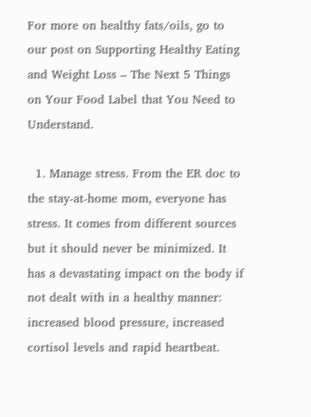For more on healthy fats/oils, go to our post on Supporting Healthy Eating and Weight Loss – The Next 5 Things on Your Food Label that You Need to Understand.

  1. Manage stress. From the ER doc to the stay-at-home mom, everyone has stress. It comes from different sources but it should never be minimized. It has a devastating impact on the body if not dealt with in a healthy manner: increased blood pressure, increased cortisol levels and rapid heartbeat.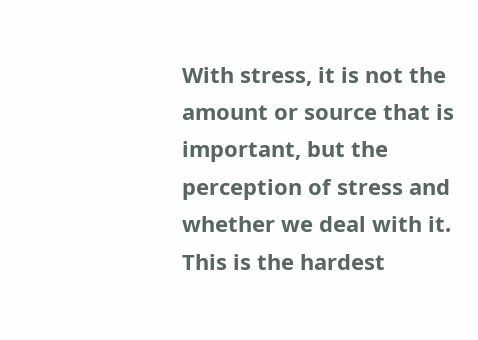With stress, it is not the amount or source that is important, but the perception of stress and whether we deal with it. This is the hardest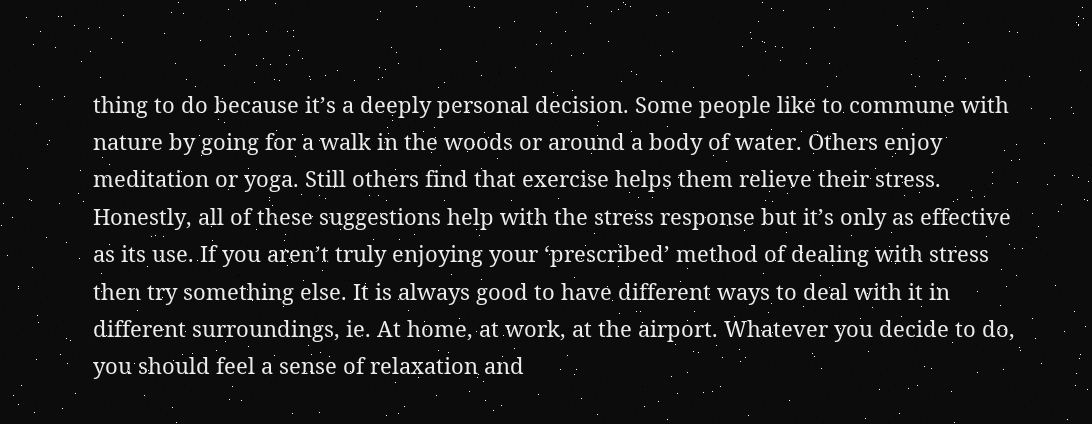thing to do because it’s a deeply personal decision. Some people like to commune with nature by going for a walk in the woods or around a body of water. Others enjoy meditation or yoga. Still others find that exercise helps them relieve their stress. Honestly, all of these suggestions help with the stress response but it’s only as effective as its use. If you aren’t truly enjoying your ‘prescribed’ method of dealing with stress then try something else. It is always good to have different ways to deal with it in different surroundings, ie. At home, at work, at the airport. Whatever you decide to do, you should feel a sense of relaxation and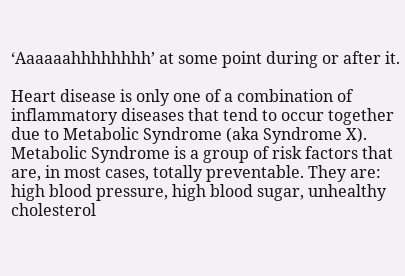‘Aaaaaahhhhhhhh’ at some point during or after it.

Heart disease is only one of a combination of inflammatory diseases that tend to occur together due to Metabolic Syndrome (aka Syndrome X). Metabolic Syndrome is a group of risk factors that are, in most cases, totally preventable. They are: high blood pressure, high blood sugar, unhealthy cholesterol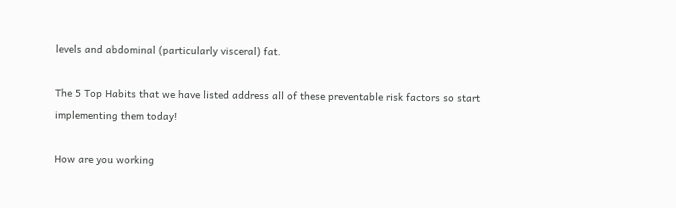levels and abdominal (particularly visceral) fat.

The 5 Top Habits that we have listed address all of these preventable risk factors so start implementing them today!

How are you working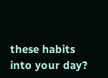these habits into your day?